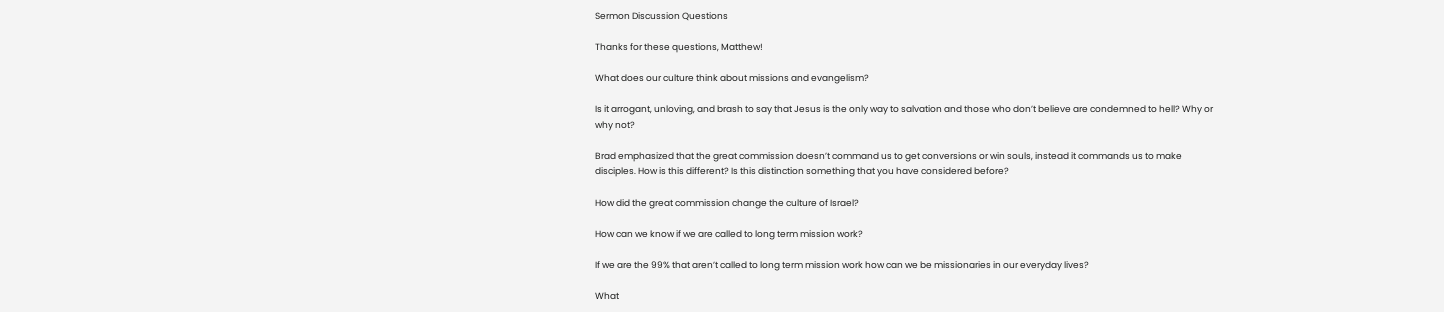Sermon Discussion Questions

Thanks for these questions, Matthew!

What does our culture think about missions and evangelism?

Is it arrogant, unloving, and brash to say that Jesus is the only way to salvation and those who don’t believe are condemned to hell? Why or why not?

Brad emphasized that the great commission doesn’t command us to get conversions or win souls, instead it commands us to make disciples. How is this different? Is this distinction something that you have considered before?

How did the great commission change the culture of Israel?

How can we know if we are called to long term mission work?

If we are the 99% that aren’t called to long term mission work how can we be missionaries in our everyday lives?

What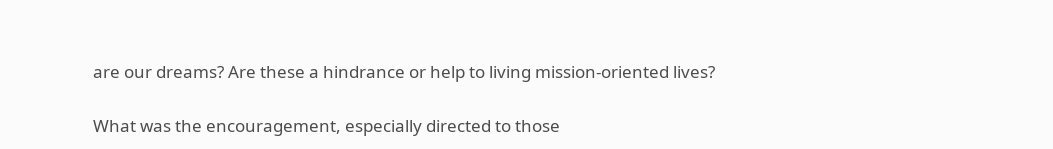are our dreams? Are these a hindrance or help to living mission-oriented lives?

What was the encouragement, especially directed to those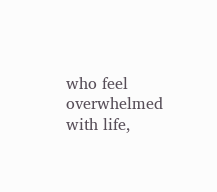who feel overwhelmed with life,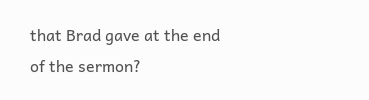that Brad gave at the end of the sermon?